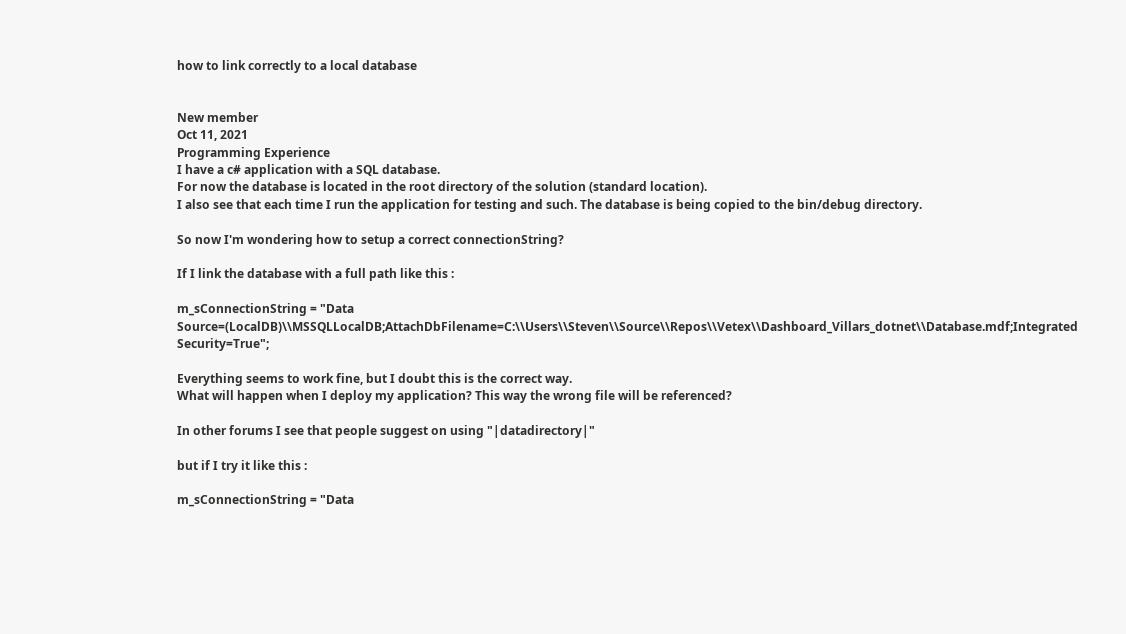how to link correctly to a local database


New member
Oct 11, 2021
Programming Experience
I have a c# application with a SQL database.
For now the database is located in the root directory of the solution (standard location).
I also see that each time I run the application for testing and such. The database is being copied to the bin/debug directory.

So now I'm wondering how to setup a correct connectionString?

If I link the database with a full path like this :

m_sConnectionString = "Data Source=(LocalDB)\\MSSQLLocalDB;AttachDbFilename=C:\\Users\\Steven\\Source\\Repos\\Vetex\\Dashboard_Villars_dotnet\\Database.mdf;Integrated Security=True";

Everything seems to work fine, but I doubt this is the correct way.
What will happen when I deploy my application? This way the wrong file will be referenced?

In other forums I see that people suggest on using "|datadirectory|"

but if I try it like this :

m_sConnectionString = "Data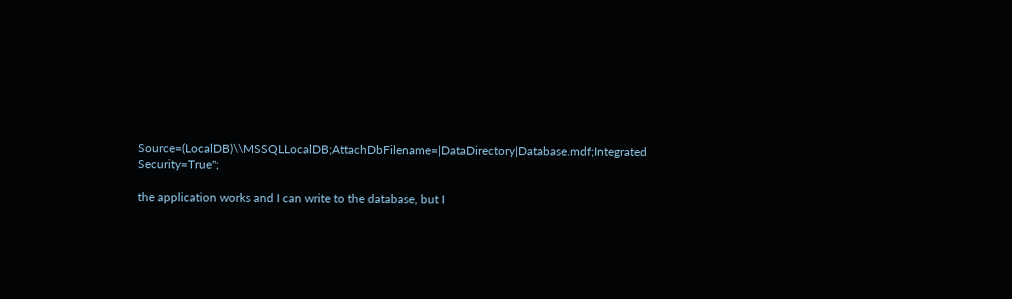Source=(LocalDB)\\MSSQLLocalDB;AttachDbFilename=|DataDirectory|Database.mdf;Integrated Security=True";

the application works and I can write to the database, but I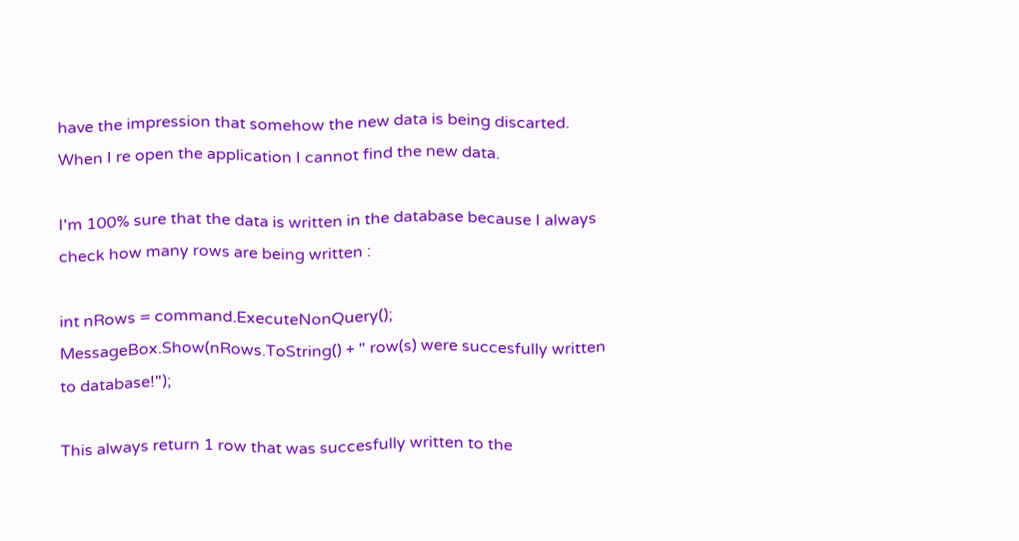have the impression that somehow the new data is being discarted.
When I re open the application I cannot find the new data.

I'm 100% sure that the data is written in the database because I always check how many rows are being written :

int nRows = command.ExecuteNonQuery();
MessageBox.Show(nRows.ToString() + " row(s) were succesfully written to database!");

This always return 1 row that was succesfully written to the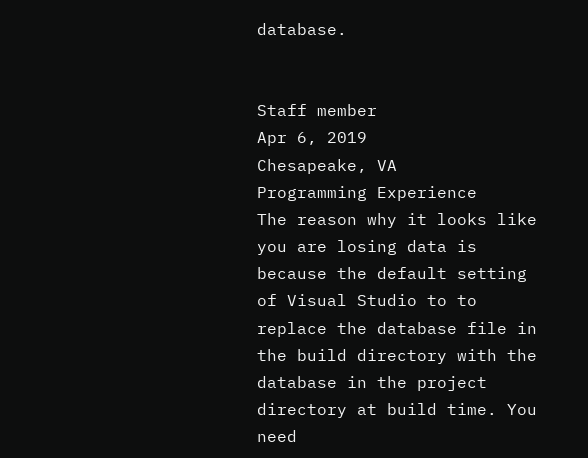database.


Staff member
Apr 6, 2019
Chesapeake, VA
Programming Experience
The reason why it looks like you are losing data is because the default setting of Visual Studio to to replace the database file in the build directory with the database in the project directory at build time. You need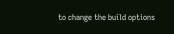to change the build options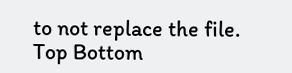to not replace the file.
Top Bottom